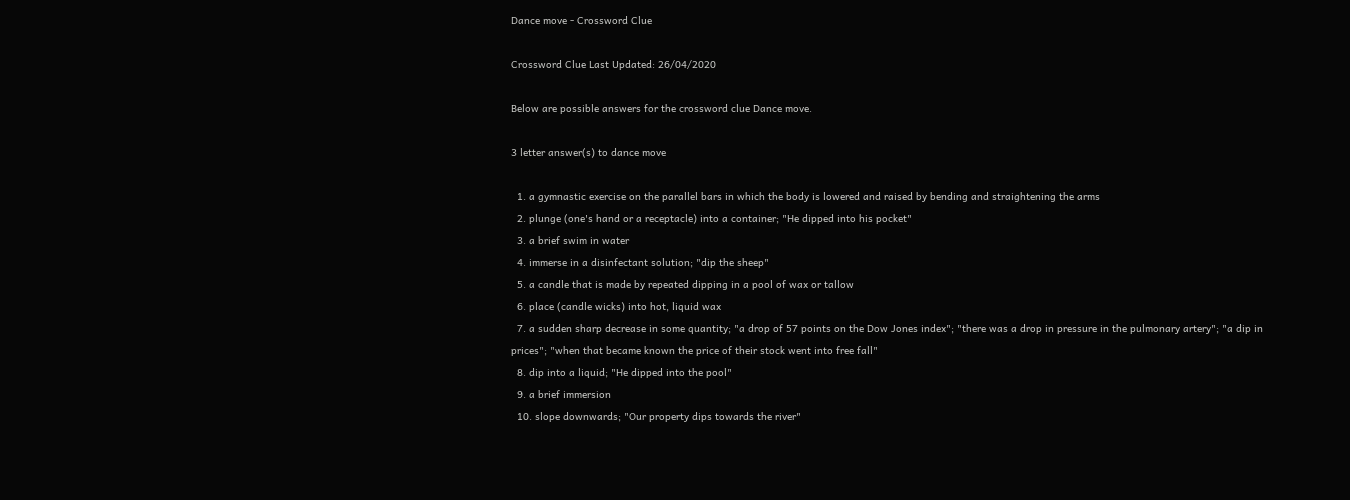Dance move - Crossword Clue

Crossword Clue Last Updated: 26/04/2020

Below are possible answers for the crossword clue Dance move.

3 letter answer(s) to dance move

  1. a gymnastic exercise on the parallel bars in which the body is lowered and raised by bending and straightening the arms
  2. plunge (one's hand or a receptacle) into a container; "He dipped into his pocket"
  3. a brief swim in water
  4. immerse in a disinfectant solution; "dip the sheep"
  5. a candle that is made by repeated dipping in a pool of wax or tallow
  6. place (candle wicks) into hot, liquid wax
  7. a sudden sharp decrease in some quantity; "a drop of 57 points on the Dow Jones index"; "there was a drop in pressure in the pulmonary artery"; "a dip in prices"; "when that became known the price of their stock went into free fall"
  8. dip into a liquid; "He dipped into the pool"
  9. a brief immersion
  10. slope downwards; "Our property dips towards the river"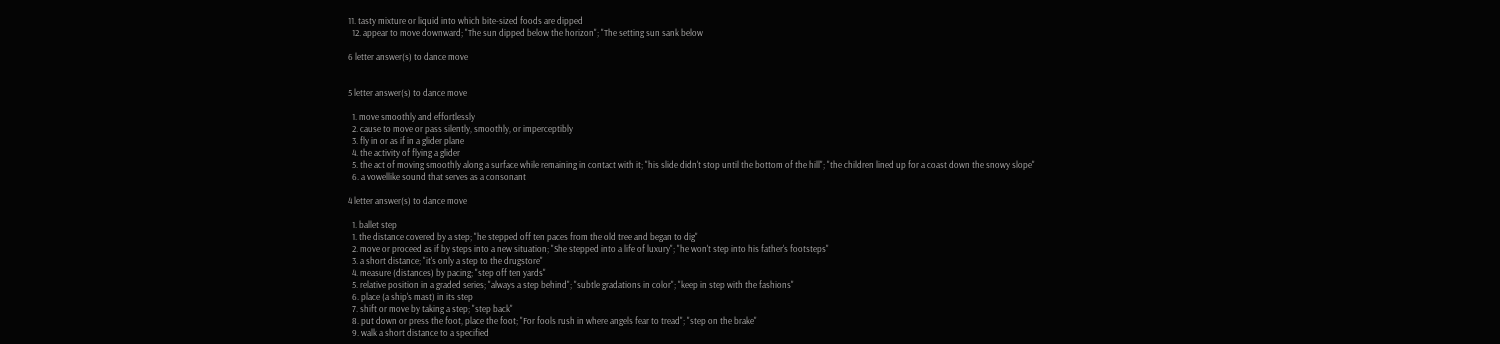11. tasty mixture or liquid into which bite-sized foods are dipped
  12. appear to move downward; "The sun dipped below the horizon"; "The setting sun sank below

6 letter answer(s) to dance move


5 letter answer(s) to dance move

  1. move smoothly and effortlessly
  2. cause to move or pass silently, smoothly, or imperceptibly
  3. fly in or as if in a glider plane
  4. the activity of flying a glider
  5. the act of moving smoothly along a surface while remaining in contact with it; "his slide didn't stop until the bottom of the hill"; "the children lined up for a coast down the snowy slope"
  6. a vowellike sound that serves as a consonant

4 letter answer(s) to dance move

  1. ballet step
  1. the distance covered by a step; "he stepped off ten paces from the old tree and began to dig"
  2. move or proceed as if by steps into a new situation; "She stepped into a life of luxury"; "he won't step into his father's footsteps"
  3. a short distance; "it's only a step to the drugstore"
  4. measure (distances) by pacing; "step off ten yards"
  5. relative position in a graded series; "always a step behind"; "subtle gradations in color"; "keep in step with the fashions"
  6. place (a ship's mast) in its step
  7. shift or move by taking a step; "step back"
  8. put down or press the foot, place the foot; "For fools rush in where angels fear to tread"; "step on the brake"
  9. walk a short distance to a specified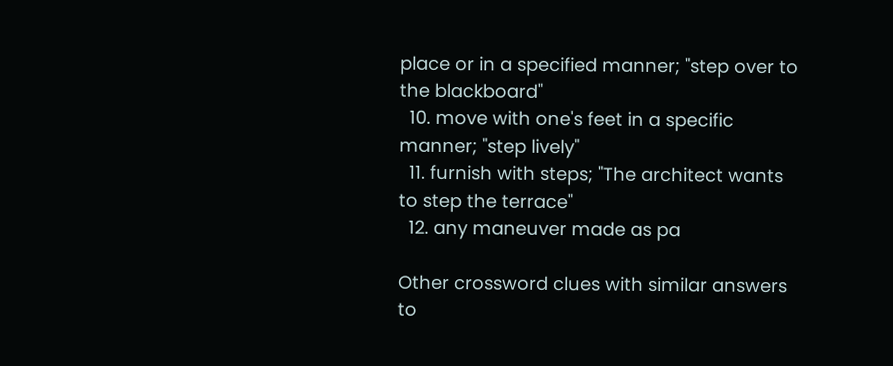place or in a specified manner; "step over to the blackboard"
  10. move with one's feet in a specific manner; "step lively"
  11. furnish with steps; "The architect wants to step the terrace"
  12. any maneuver made as pa

Other crossword clues with similar answers to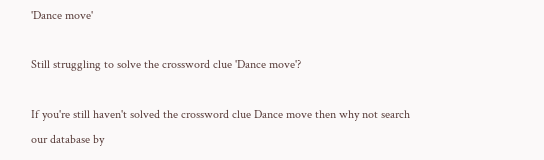'Dance move'

Still struggling to solve the crossword clue 'Dance move'?

If you're still haven't solved the crossword clue Dance move then why not search our database by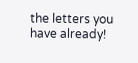the letters you have already!